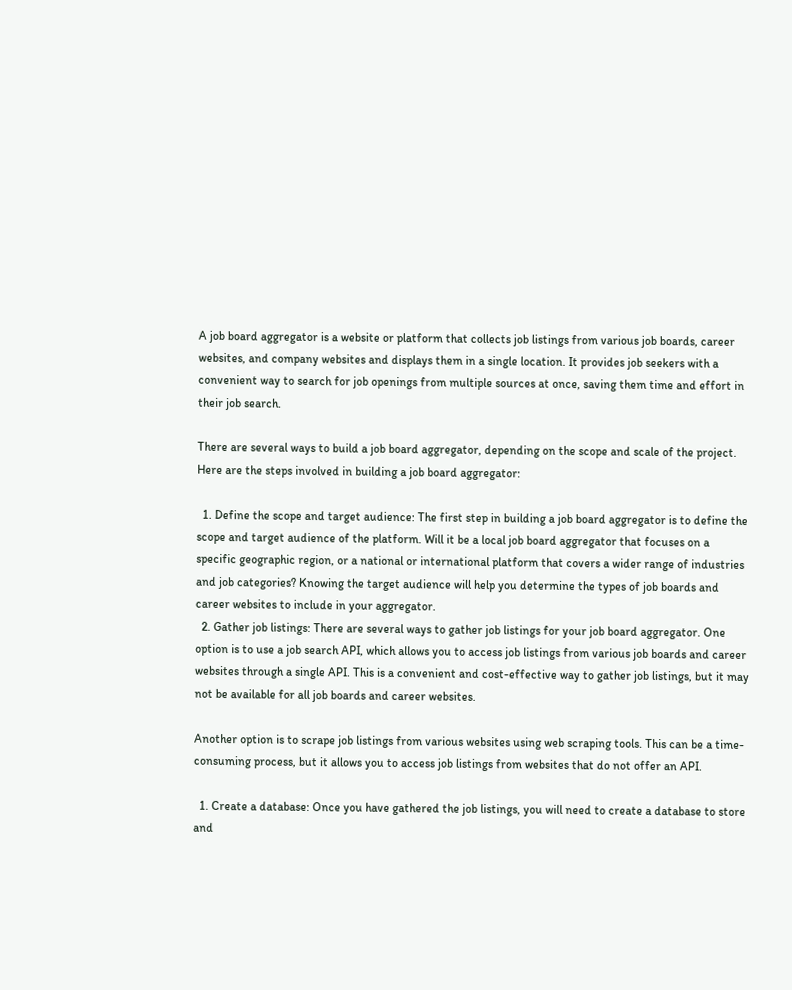A job board aggregator is a website or platform that collects job listings from various job boards, career websites, and company websites and displays them in a single location. It provides job seekers with a convenient way to search for job openings from multiple sources at once, saving them time and effort in their job search.

There are several ways to build a job board aggregator, depending on the scope and scale of the project. Here are the steps involved in building a job board aggregator:

  1. Define the scope and target audience: The first step in building a job board aggregator is to define the scope and target audience of the platform. Will it be a local job board aggregator that focuses on a specific geographic region, or a national or international platform that covers a wider range of industries and job categories? Knowing the target audience will help you determine the types of job boards and career websites to include in your aggregator.
  2. Gather job listings: There are several ways to gather job listings for your job board aggregator. One option is to use a job search API, which allows you to access job listings from various job boards and career websites through a single API. This is a convenient and cost-effective way to gather job listings, but it may not be available for all job boards and career websites.

Another option is to scrape job listings from various websites using web scraping tools. This can be a time-consuming process, but it allows you to access job listings from websites that do not offer an API.

  1. Create a database: Once you have gathered the job listings, you will need to create a database to store and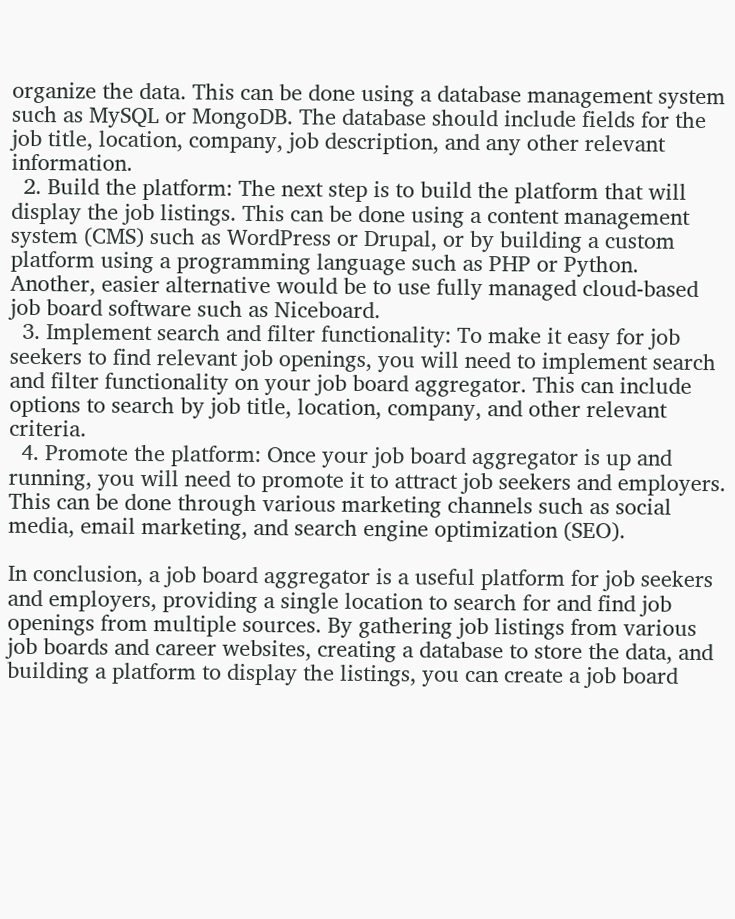organize the data. This can be done using a database management system such as MySQL or MongoDB. The database should include fields for the job title, location, company, job description, and any other relevant information.
  2. Build the platform: The next step is to build the platform that will display the job listings. This can be done using a content management system (CMS) such as WordPress or Drupal, or by building a custom platform using a programming language such as PHP or Python. Another, easier alternative would be to use fully managed cloud-based job board software such as Niceboard.
  3. Implement search and filter functionality: To make it easy for job seekers to find relevant job openings, you will need to implement search and filter functionality on your job board aggregator. This can include options to search by job title, location, company, and other relevant criteria.
  4. Promote the platform: Once your job board aggregator is up and running, you will need to promote it to attract job seekers and employers. This can be done through various marketing channels such as social media, email marketing, and search engine optimization (SEO).

In conclusion, a job board aggregator is a useful platform for job seekers and employers, providing a single location to search for and find job openings from multiple sources. By gathering job listings from various job boards and career websites, creating a database to store the data, and building a platform to display the listings, you can create a job board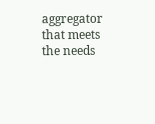aggregator that meets the needs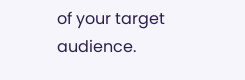of your target audience.